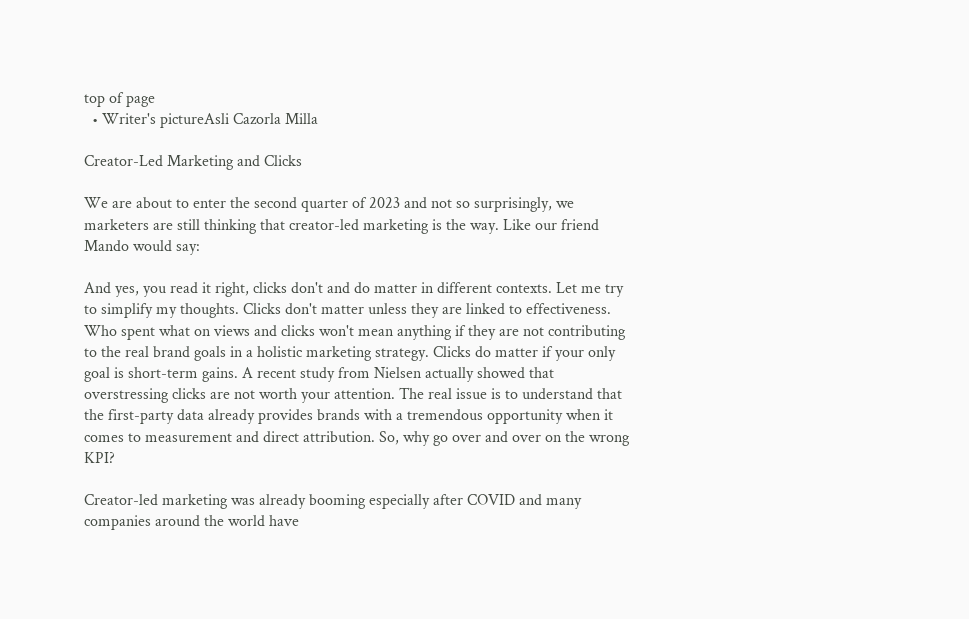top of page
  • Writer's pictureAsli Cazorla Milla

Creator-Led Marketing and Clicks

We are about to enter the second quarter of 2023 and not so surprisingly, we marketers are still thinking that creator-led marketing is the way. Like our friend Mando would say:

And yes, you read it right, clicks don't and do matter in different contexts. Let me try to simplify my thoughts. Clicks don't matter unless they are linked to effectiveness. Who spent what on views and clicks won't mean anything if they are not contributing to the real brand goals in a holistic marketing strategy. Clicks do matter if your only goal is short-term gains. A recent study from Nielsen actually showed that overstressing clicks are not worth your attention. The real issue is to understand that the first-party data already provides brands with a tremendous opportunity when it comes to measurement and direct attribution. So, why go over and over on the wrong KPI?

Creator-led marketing was already booming especially after COVID and many companies around the world have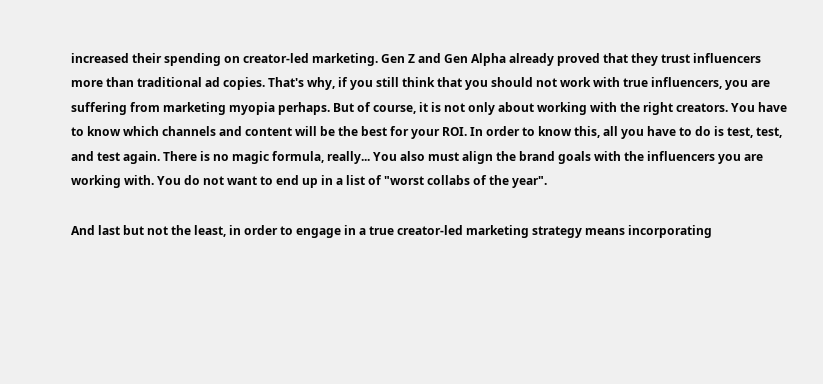increased their spending on creator-led marketing. Gen Z and Gen Alpha already proved that they trust influencers more than traditional ad copies. That's why, if you still think that you should not work with true influencers, you are suffering from marketing myopia perhaps. But of course, it is not only about working with the right creators. You have to know which channels and content will be the best for your ROI. In order to know this, all you have to do is test, test, and test again. There is no magic formula, really... You also must align the brand goals with the influencers you are working with. You do not want to end up in a list of "worst collabs of the year".

And last but not the least, in order to engage in a true creator-led marketing strategy means incorporating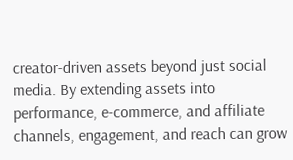creator-driven assets beyond just social media. By extending assets into performance, e-commerce, and affiliate channels, engagement, and reach can grow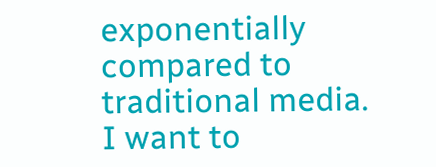exponentially compared to traditional media. I want to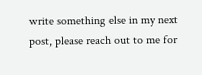write something else in my next post, please reach out to me for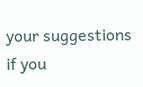your suggestions if you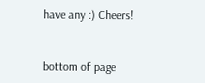have any :) Cheers!


bottom of page